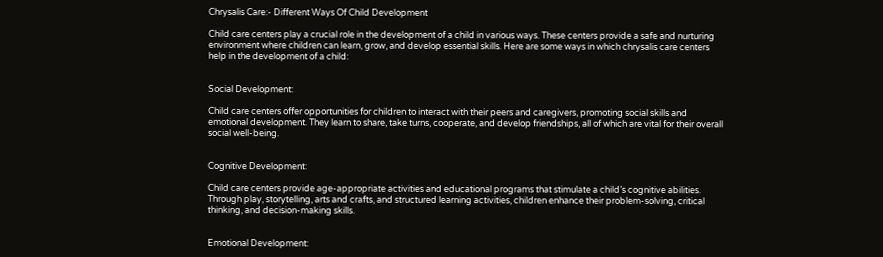Chrysalis Care:- Different Ways Of Child Development

Child care centers play a crucial role in the development of a child in various ways. These centers provide a safe and nurturing environment where children can learn, grow, and develop essential skills. Here are some ways in which chrysalis care centers help in the development of a child:


Social Development:

Child care centers offer opportunities for children to interact with their peers and caregivers, promoting social skills and emotional development. They learn to share, take turns, cooperate, and develop friendships, all of which are vital for their overall social well-being.


Cognitive Development:

Child care centers provide age-appropriate activities and educational programs that stimulate a child’s cognitive abilities. Through play, storytelling, arts and crafts, and structured learning activities, children enhance their problem-solving, critical thinking, and decision-making skills.


Emotional Development: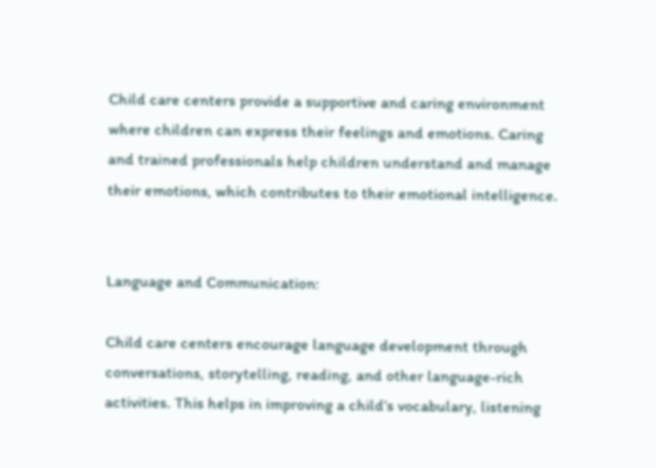Child care centers provide a supportive and caring environment where children can express their feelings and emotions. Caring and trained professionals help children understand and manage their emotions, which contributes to their emotional intelligence.


Language and Communication:

Child care centers encourage language development through conversations, storytelling, reading, and other language-rich activities. This helps in improving a child’s vocabulary, listening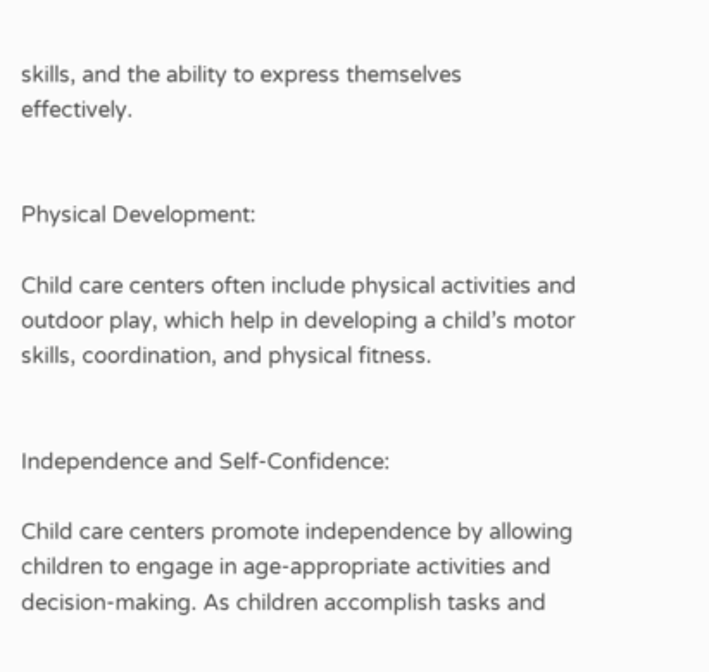skills, and the ability to express themselves effectively.


Physical Development:

Child care centers often include physical activities and outdoor play, which help in developing a child’s motor skills, coordination, and physical fitness.


Independence and Self-Confidence:

Child care centers promote independence by allowing children to engage in age-appropriate activities and decision-making. As children accomplish tasks and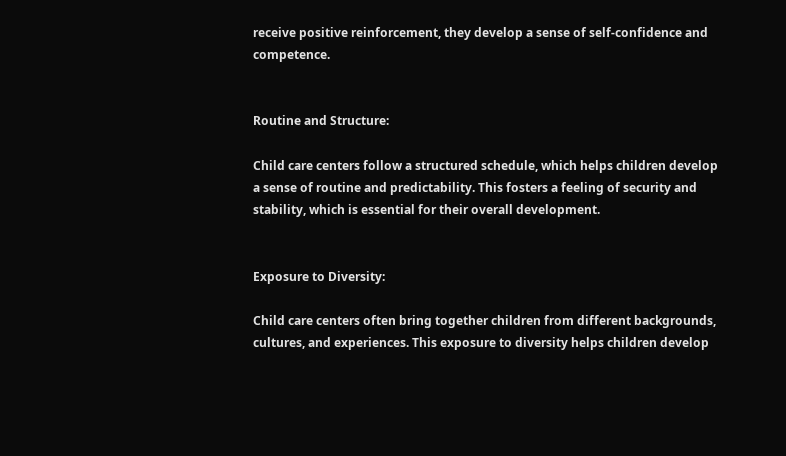receive positive reinforcement, they develop a sense of self-confidence and competence.


Routine and Structure:

Child care centers follow a structured schedule, which helps children develop a sense of routine and predictability. This fosters a feeling of security and stability, which is essential for their overall development.


Exposure to Diversity:

Child care centers often bring together children from different backgrounds, cultures, and experiences. This exposure to diversity helps children develop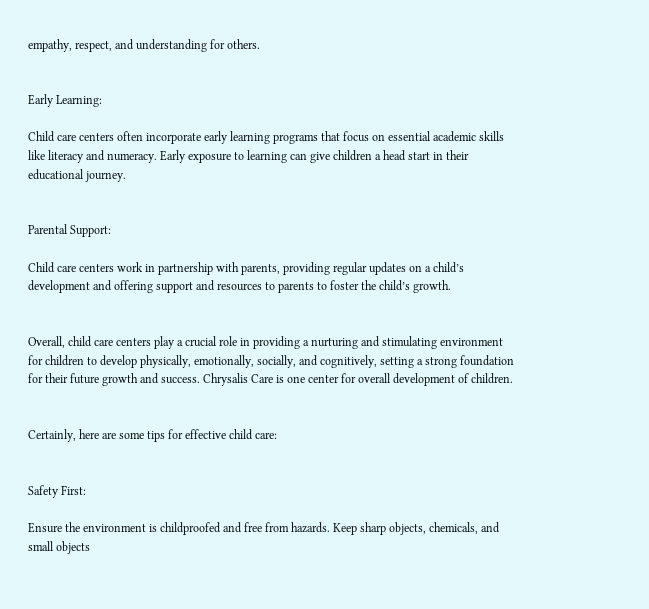empathy, respect, and understanding for others.


Early Learning:

Child care centers often incorporate early learning programs that focus on essential academic skills like literacy and numeracy. Early exposure to learning can give children a head start in their educational journey.


Parental Support:

Child care centers work in partnership with parents, providing regular updates on a child’s development and offering support and resources to parents to foster the child’s growth.


Overall, child care centers play a crucial role in providing a nurturing and stimulating environment for children to develop physically, emotionally, socially, and cognitively, setting a strong foundation for their future growth and success. Chrysalis Care is one center for overall development of children.


Certainly, here are some tips for effective child care:


Safety First:

Ensure the environment is childproofed and free from hazards. Keep sharp objects, chemicals, and small objects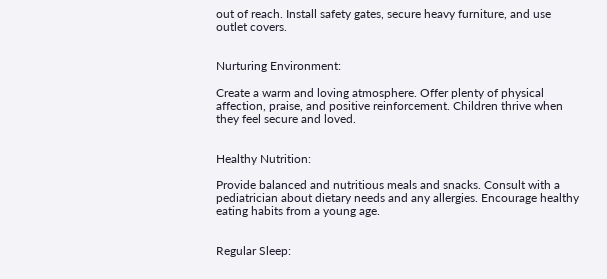out of reach. Install safety gates, secure heavy furniture, and use outlet covers.


Nurturing Environment:

Create a warm and loving atmosphere. Offer plenty of physical affection, praise, and positive reinforcement. Children thrive when they feel secure and loved.


Healthy Nutrition:

Provide balanced and nutritious meals and snacks. Consult with a pediatrician about dietary needs and any allergies. Encourage healthy eating habits from a young age.


Regular Sleep: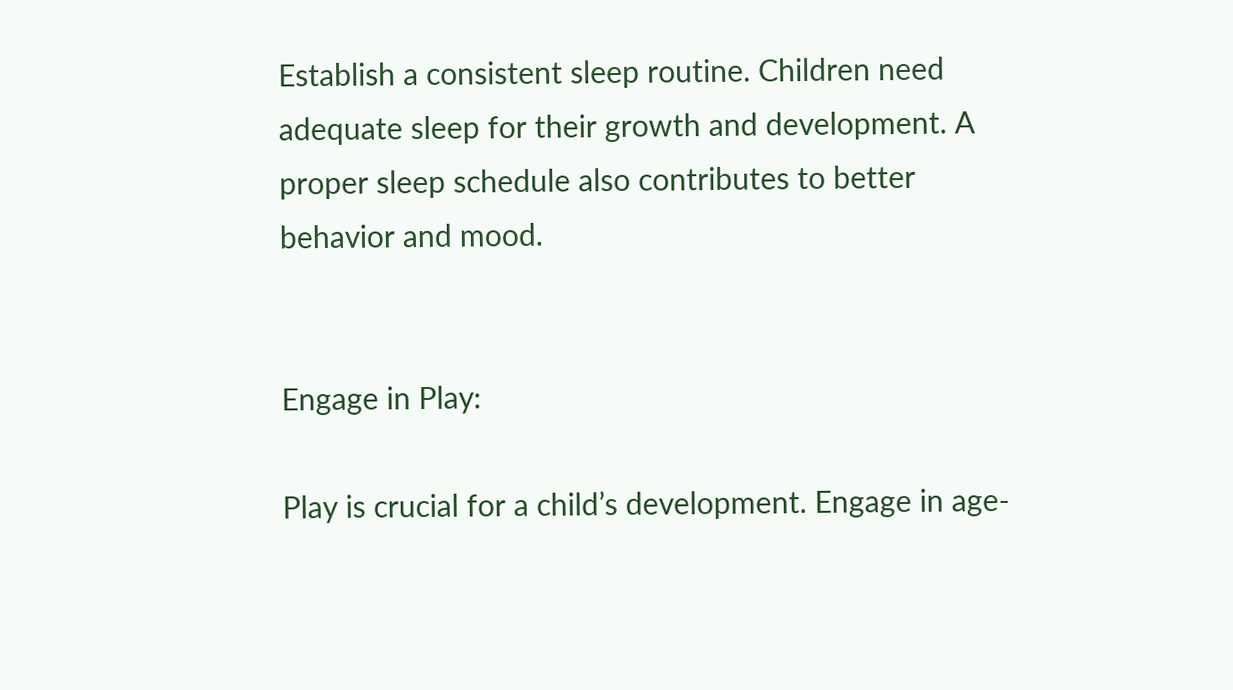Establish a consistent sleep routine. Children need adequate sleep for their growth and development. A proper sleep schedule also contributes to better behavior and mood.


Engage in Play:

Play is crucial for a child’s development. Engage in age-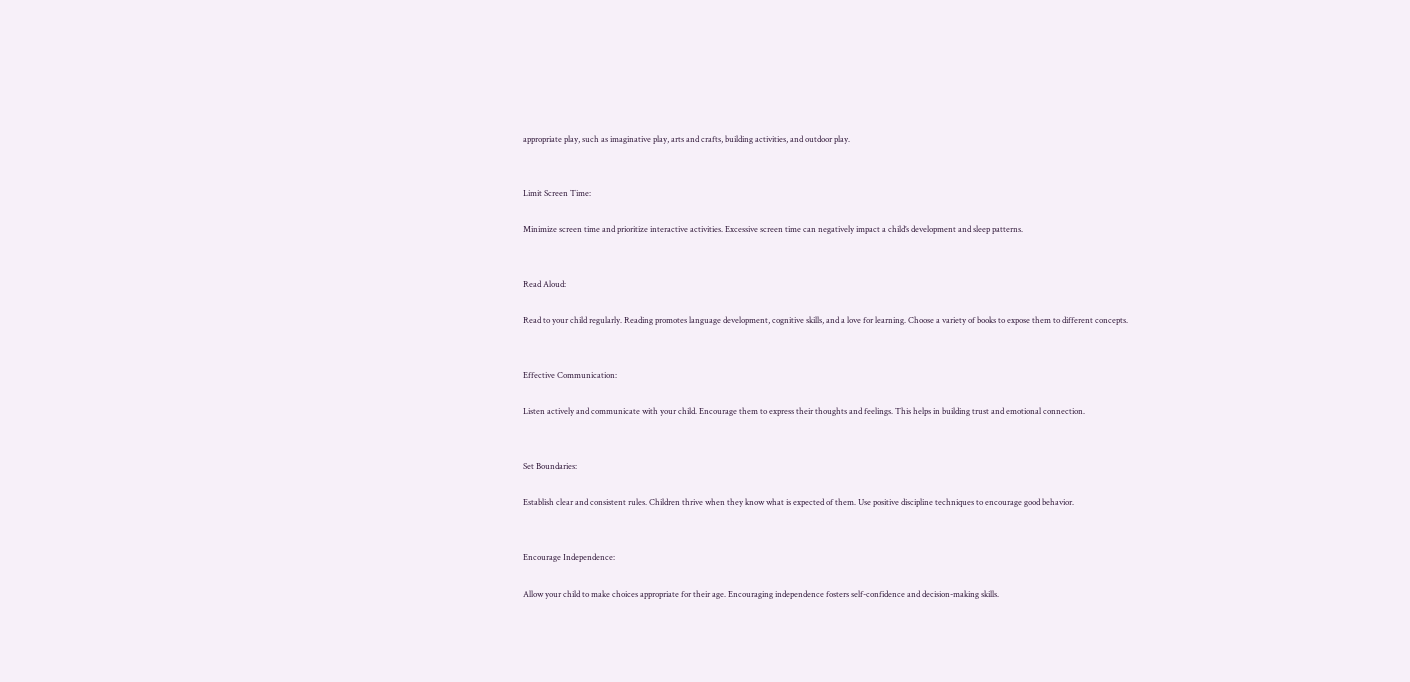appropriate play, such as imaginative play, arts and crafts, building activities, and outdoor play.


Limit Screen Time:

Minimize screen time and prioritize interactive activities. Excessive screen time can negatively impact a child’s development and sleep patterns.


Read Aloud:

Read to your child regularly. Reading promotes language development, cognitive skills, and a love for learning. Choose a variety of books to expose them to different concepts.


Effective Communication:

Listen actively and communicate with your child. Encourage them to express their thoughts and feelings. This helps in building trust and emotional connection.


Set Boundaries:

Establish clear and consistent rules. Children thrive when they know what is expected of them. Use positive discipline techniques to encourage good behavior.


Encourage Independence:

Allow your child to make choices appropriate for their age. Encouraging independence fosters self-confidence and decision-making skills.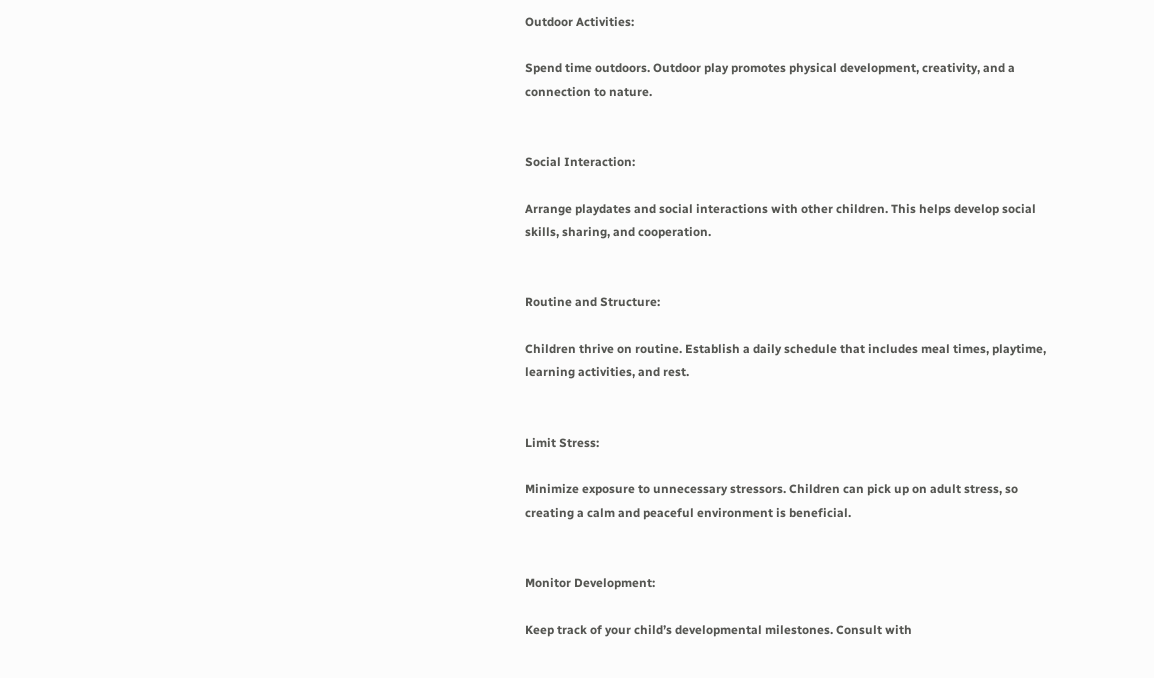Outdoor Activities:

Spend time outdoors. Outdoor play promotes physical development, creativity, and a connection to nature.


Social Interaction:

Arrange playdates and social interactions with other children. This helps develop social skills, sharing, and cooperation.


Routine and Structure:

Children thrive on routine. Establish a daily schedule that includes meal times, playtime, learning activities, and rest.


Limit Stress:

Minimize exposure to unnecessary stressors. Children can pick up on adult stress, so creating a calm and peaceful environment is beneficial.


Monitor Development:

Keep track of your child’s developmental milestones. Consult with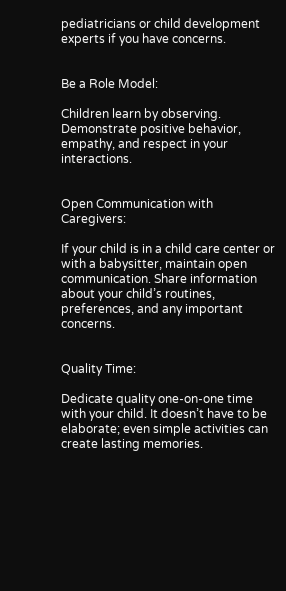pediatricians or child development experts if you have concerns.


Be a Role Model:

Children learn by observing. Demonstrate positive behavior, empathy, and respect in your interactions.


Open Communication with Caregivers:

If your child is in a child care center or with a babysitter, maintain open communication. Share information about your child’s routines, preferences, and any important concerns.


Quality Time:

Dedicate quality one-on-one time with your child. It doesn’t have to be elaborate; even simple activities can create lasting memories.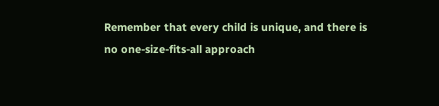Remember that every child is unique, and there is no one-size-fits-all approach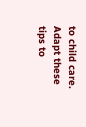to child care. Adapt these tips to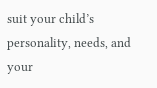suit your child’s personality, needs, and your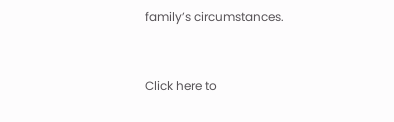family’s circumstances.


Click here to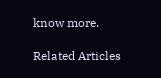know more.

Related Articles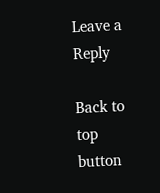Leave a Reply

Back to top button